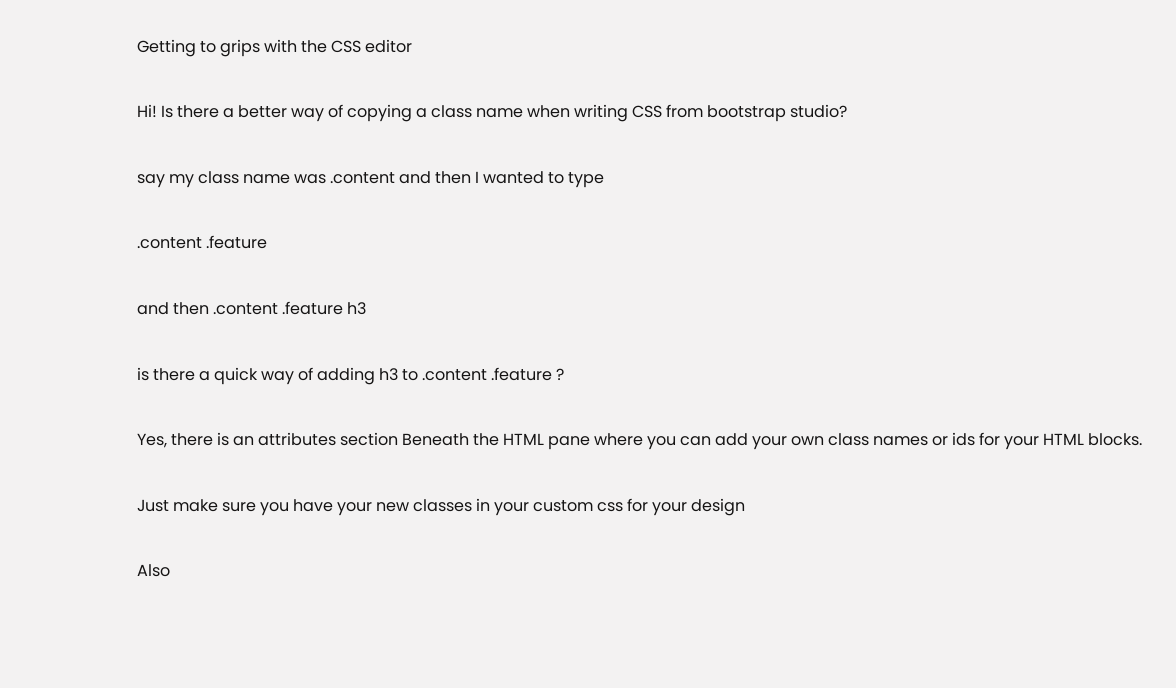Getting to grips with the CSS editor

Hi! Is there a better way of copying a class name when writing CSS from bootstrap studio?

say my class name was .content and then I wanted to type

.content .feature

and then .content .feature h3

is there a quick way of adding h3 to .content .feature ?

Yes, there is an attributes section Beneath the HTML pane where you can add your own class names or ids for your HTML blocks.

Just make sure you have your new classes in your custom css for your design

Also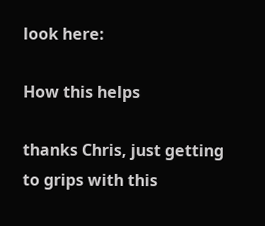look here:

How this helps

thanks Chris, just getting to grips with this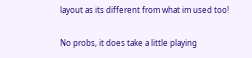layout as its different from what im used too!

No probs, it does take a little playing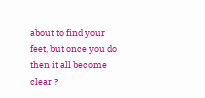about to find your feet, but once you do then it all become clear ?